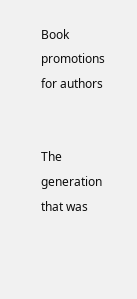Book promotions for authors


The generation that was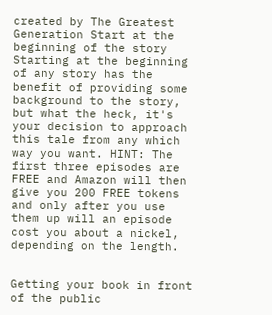created by The Greatest Generation Start at the beginning of the story Starting at the beginning of any story has the benefit of providing some background to the story, but what the heck, it's your decision to approach this tale from any which way you want. HINT: The first three episodes are FREE and Amazon will then give you 200 FREE tokens and only after you use them up will an episode cost you about a nickel, depending on the length.


Getting your book in front of the public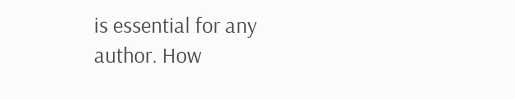is essential for any author. How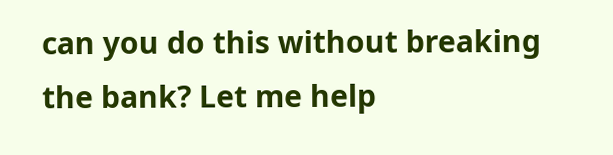can you do this without breaking the bank? Let me help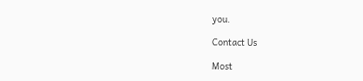you.

Contact Us

Most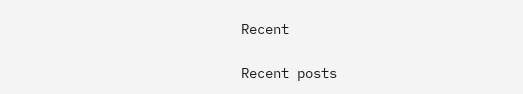Recent

Recent posts